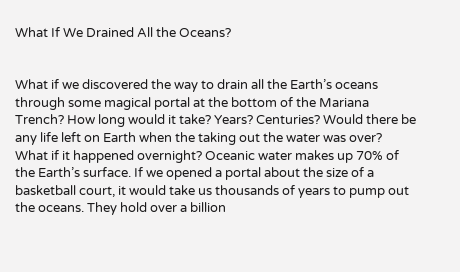What If We Drained All the Oceans?


What if we discovered the way to drain all the Earth’s oceans through some magical portal at the bottom of the Mariana Trench? How long would it take? Years? Centuries? Would there be any life left on Earth when the taking out the water was over? What if it happened overnight? Oceanic water makes up 70% of the Earth’s surface. If we opened a portal about the size of a basketball court, it would take us thousands of years to pump out the oceans. They hold over a billion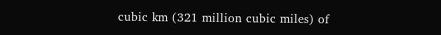cubic km (321 million cubic miles) of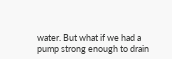water. But what if we had a pump strong enough to drain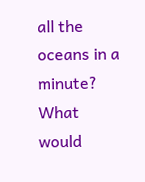all the oceans in a minute? What would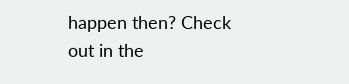happen then? Check out in the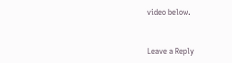video below.


Leave a Reply